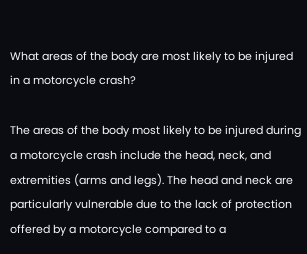What areas of the body are most likely to be injured in a motorcycle crash?

The areas of the body most likely to be injured during a motorcycle crash include the head, neck, and extremities (arms and legs). The head and neck are particularly vulnerable due to the lack of protection offered by a motorcycle compared to a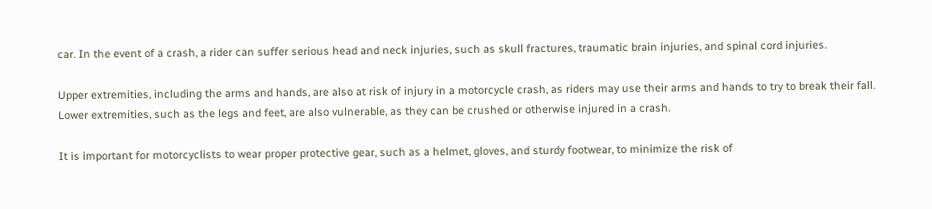car. In the event of a crash, a rider can suffer serious head and neck injuries, such as skull fractures, traumatic brain injuries, and spinal cord injuries.

Upper extremities, including the arms and hands, are also at risk of injury in a motorcycle crash, as riders may use their arms and hands to try to break their fall. Lower extremities, such as the legs and feet, are also vulnerable, as they can be crushed or otherwise injured in a crash.

It is important for motorcyclists to wear proper protective gear, such as a helmet, gloves, and sturdy footwear, to minimize the risk of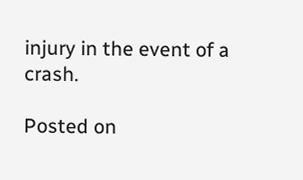injury in the event of a crash.

Posted on